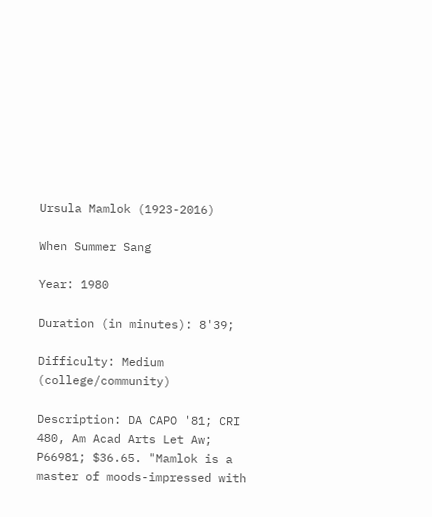Ursula Mamlok (1923-2016)

When Summer Sang

Year: 1980

Duration (in minutes): 8'39;

Difficulty: Medium (college/community)

Description: DA CAPO '81; CRI 480, Am Acad Arts Let Aw; P66981; $36.65. "Mamlok is a master of moods-impressed with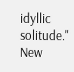idyllic solitude." New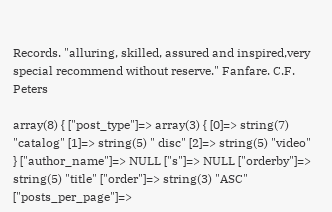Records. "alluring, skilled, assured and inspired,very special recommend without reserve." Fanfare. C.F. Peters

array(8) { ["post_type"]=> array(3) { [0]=> string(7) "catalog" [1]=> string(5) " disc" [2]=> string(5) "video" } ["author_name"]=> NULL ["s"]=> NULL ["orderby"]=> string(5) "title" ["order"]=> string(3) "ASC" ["posts_per_page"]=>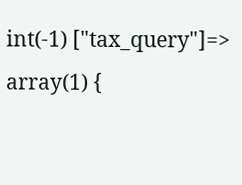int(-1) ["tax_query"]=> array(1) {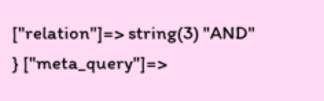["relation"]=> string(3) "AND" } ["meta_query"]=>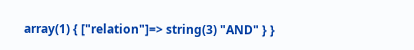array(1) { ["relation"]=> string(3) "AND" } }